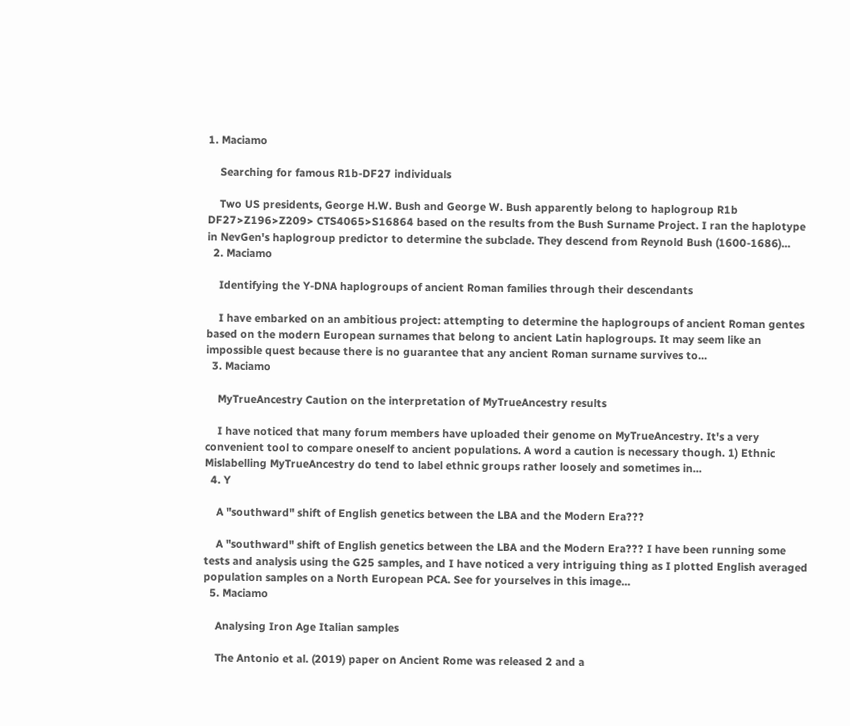1. Maciamo

    Searching for famous R1b-DF27 individuals

    Two US presidents, George H.W. Bush and George W. Bush apparently belong to haplogroup R1b DF27>Z196>Z209> CTS4065>S16864 based on the results from the Bush Surname Project. I ran the haplotype in NevGen's haplogroup predictor to determine the subclade. They descend from Reynold Bush (1600-1686)...
  2. Maciamo

    Identifying the Y-DNA haplogroups of ancient Roman families through their descendants

    I have embarked on an ambitious project: attempting to determine the haplogroups of ancient Roman gentes based on the modern European surnames that belong to ancient Latin haplogroups. It may seem like an impossible quest because there is no guarantee that any ancient Roman surname survives to...
  3. Maciamo

    MyTrueAncestry Caution on the interpretation of MyTrueAncestry results

    I have noticed that many forum members have uploaded their genome on MyTrueAncestry. It's a very convenient tool to compare oneself to ancient populations. A word a caution is necessary though. 1) Ethnic Mislabelling MyTrueAncestry do tend to label ethnic groups rather loosely and sometimes in...
  4. Y

    A "southward" shift of English genetics between the LBA and the Modern Era???

    A "southward" shift of English genetics between the LBA and the Modern Era??? I have been running some tests and analysis using the G25 samples, and I have noticed a very intriguing thing as I plotted English averaged population samples on a North European PCA. See for yourselves in this image...
  5. Maciamo

    Analysing Iron Age Italian samples

    The Antonio et al. (2019) paper on Ancient Rome was released 2 and a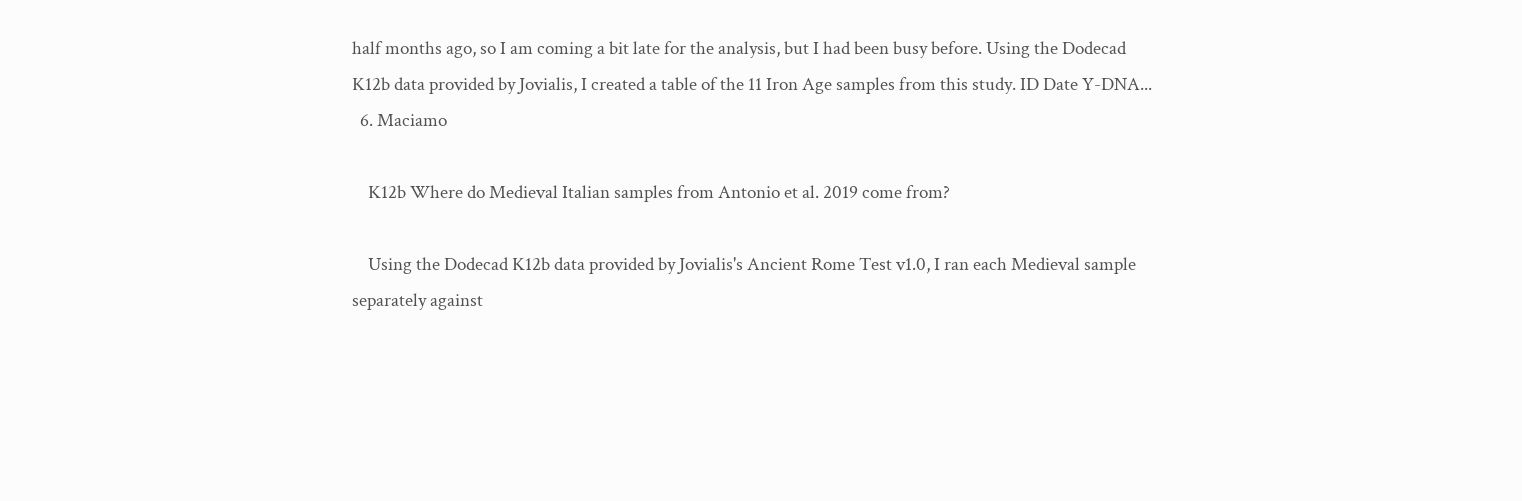half months ago, so I am coming a bit late for the analysis, but I had been busy before. Using the Dodecad K12b data provided by Jovialis, I created a table of the 11 Iron Age samples from this study. ID Date Y-DNA...
  6. Maciamo

    K12b Where do Medieval Italian samples from Antonio et al. 2019 come from?

    Using the Dodecad K12b data provided by Jovialis's Ancient Rome Test v1.0, I ran each Medieval sample separately against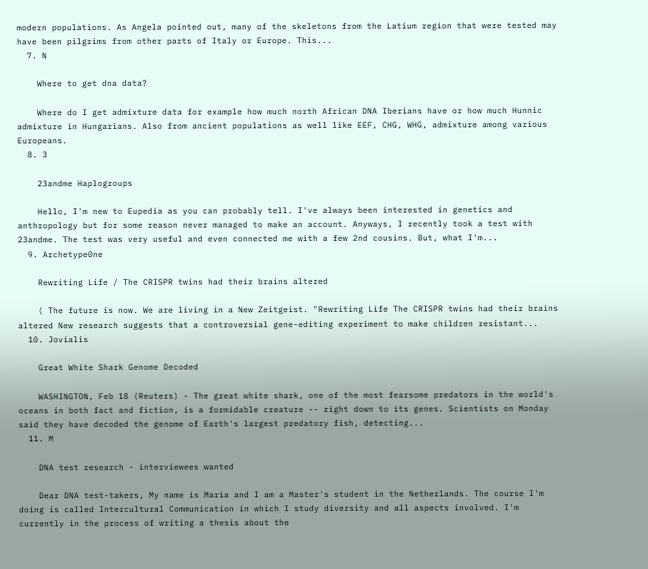modern populations. As Angela pointed out, many of the skeletons from the Latium region that were tested may have been pilgrims from other parts of Italy or Europe. This...
  7. N

    Where to get dna data?

    Where do I get admixture data for example how much north African DNA Iberians have or how much Hunnic admixture in Hungarians. Also from ancient populations as well like EEF, CHG, WHG, admixture among various Europeans.
  8. 3

    23andme Haplogroups

    Hello, I'm new to Eupedia as you can probably tell. I've always been interested in genetics and anthropology but for some reason never managed to make an account. Anyways, I recently took a test with 23andme. The test was very useful and even connected me with a few 2nd cousins. But, what I'm...
  9. Archetype0ne

    Rewriting Life / The CRISPR twins had their brains altered

    ( The future is now. We are living in a New Zeitgeist. "Rewriting Life The CRISPR twins had their brains altered New research suggests that a controversial gene-editing experiment to make children resistant...
  10. Jovialis

    Great White Shark Genome Decoded

    WASHINGTON, Feb 18 (Reuters) - The great white shark, one of the most fearsome predators in the world's oceans in both fact and fiction, is a formidable creature -- right down to its genes. Scientists on Monday said they have decoded the genome of Earth's largest predatory fish, detecting...
  11. M

    DNA test research - interviewees wanted

    Dear DNA test-takers, My name is Maria and I am a Master's student in the Netherlands. The course I'm doing is called Intercultural Communication in which I study diversity and all aspects involved. I'm currently in the process of writing a thesis about the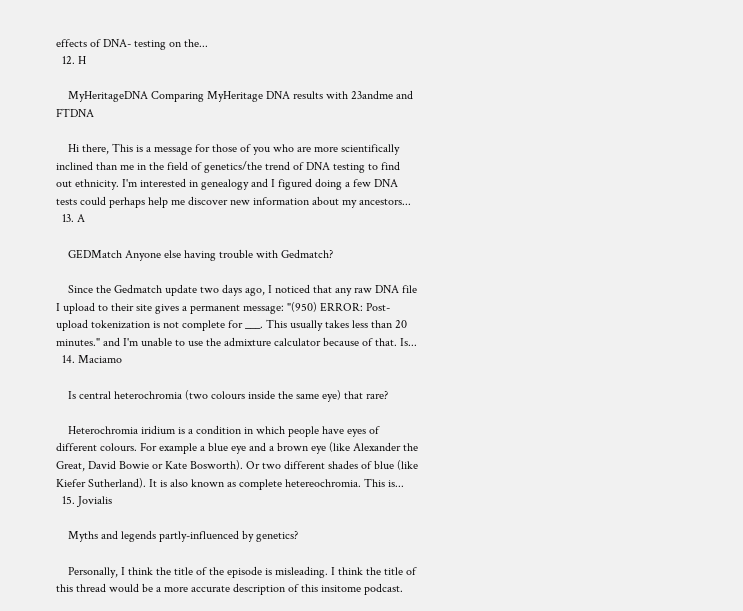effects of DNA- testing on the...
  12. H

    MyHeritageDNA Comparing MyHeritage DNA results with 23andme and FTDNA

    Hi there, This is a message for those of you who are more scientifically inclined than me in the field of genetics/the trend of DNA testing to find out ethnicity. I'm interested in genealogy and I figured doing a few DNA tests could perhaps help me discover new information about my ancestors...
  13. A

    GEDMatch Anyone else having trouble with Gedmatch?

    Since the Gedmatch update two days ago, I noticed that any raw DNA file I upload to their site gives a permanent message: "(950) ERROR: Post-upload tokenization is not complete for ___. This usually takes less than 20 minutes." and I'm unable to use the admixture calculator because of that. Is...
  14. Maciamo

    Is central heterochromia (two colours inside the same eye) that rare?

    Heterochromia iridium is a condition in which people have eyes of different colours. For example a blue eye and a brown eye (like Alexander the Great, David Bowie or Kate Bosworth). Or two different shades of blue (like Kiefer Sutherland). It is also known as complete hetereochromia. This is...
  15. Jovialis

    Myths and legends partly-influenced by genetics?

    Personally, I think the title of the episode is misleading. I think the title of this thread would be a more accurate description of this insitome podcast.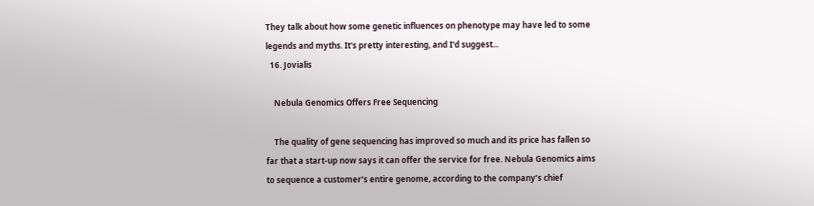They talk about how some genetic influences on phenotype may have led to some legends and myths. It's pretty interesting, and I'd suggest...
  16. Jovialis

    Nebula Genomics Offers Free Sequencing

    The quality of gene sequencing has improved so much and its price has fallen so far that a start-up now says it can offer the service for free. Nebula Genomics aims to sequence a customer’s entire genome, according to the company’s chief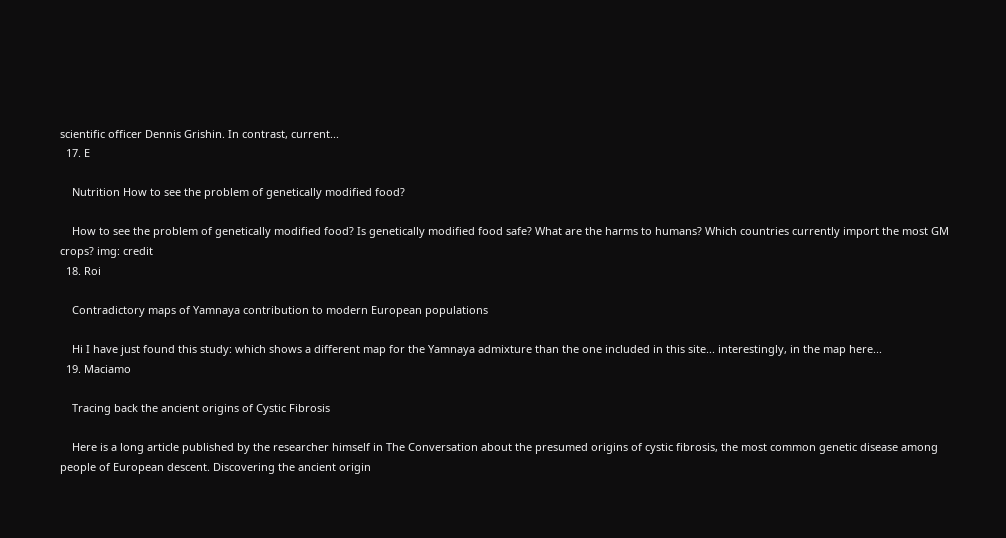scientific officer Dennis Grishin. In contrast, current...
  17. E

    Nutrition How to see the problem of genetically modified food?

    How to see the problem of genetically modified food? Is genetically modified food safe? What are the harms to humans? Which countries currently import the most GM crops? img: credit
  18. Roi

    Contradictory maps of Yamnaya contribution to modern European populations

    Hi I have just found this study: which shows a different map for the Yamnaya admixture than the one included in this site... interestingly, in the map here...
  19. Maciamo

    Tracing back the ancient origins of Cystic Fibrosis

    Here is a long article published by the researcher himself in The Conversation about the presumed origins of cystic fibrosis, the most common genetic disease among people of European descent. Discovering the ancient origin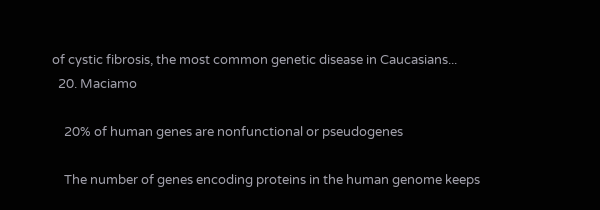of cystic fibrosis, the most common genetic disease in Caucasians...
  20. Maciamo

    20% of human genes are nonfunctional or pseudogenes

    The number of genes encoding proteins in the human genome keeps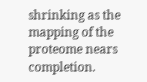shrinking as the mapping of the proteome nears completion.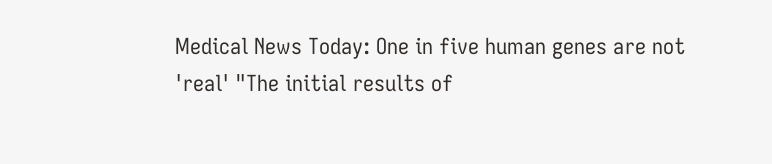Medical News Today: One in five human genes are not 'real' "The initial results of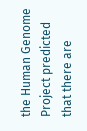the Human Genome Project predicted that there are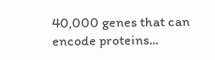40,000 genes that can encode proteins...